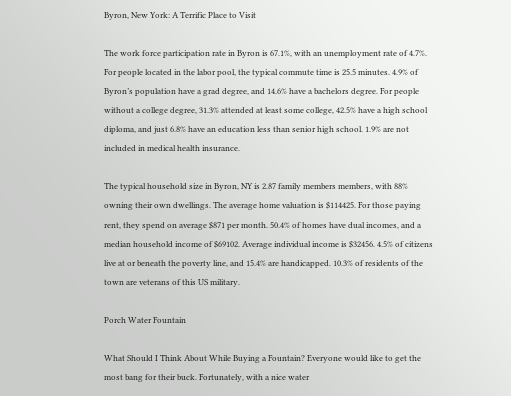Byron, New York: A Terrific Place to Visit

The work force participation rate in Byron is 67.1%, with an unemployment rate of 4.7%. For people located in the labor pool, the typical commute time is 25.5 minutes. 4.9% of Byron’s population have a grad degree, and 14.6% have a bachelors degree. For people without a college degree, 31.3% attended at least some college, 42.5% have a high school diploma, and just 6.8% have an education less than senior high school. 1.9% are not included in medical health insurance.

The typical household size in Byron, NY is 2.87 family members members, with 88% owning their own dwellings. The average home valuation is $114425. For those paying rent, they spend on average $871 per month. 50.4% of homes have dual incomes, and a median household income of $69102. Average individual income is $32456. 4.5% of citizens live at or beneath the poverty line, and 15.4% are handicapped. 10.3% of residents of the town are veterans of this US military.

Porch Water Fountain

What Should I Think About While Buying a Fountain? Everyone would like to get the most bang for their buck. Fortunately, with a nice water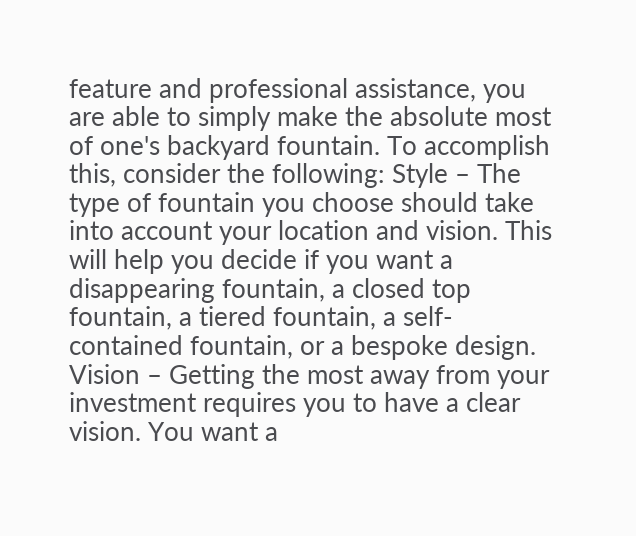feature and professional assistance, you are able to simply make the absolute most of one's backyard fountain. To accomplish this, consider the following: Style – The type of fountain you choose should take into account your location and vision. This will help you decide if you want a disappearing fountain, a closed top fountain, a tiered fountain, a self-contained fountain, or a bespoke design. Vision – Getting the most away from your investment requires you to have a clear vision. You want a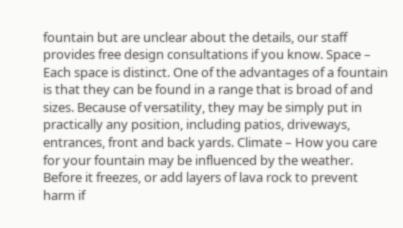fountain but are unclear about the details, our staff provides free design consultations if you know. Space – Each space is distinct. One of the advantages of a fountain is that they can be found in a range that is broad of and sizes. Because of versatility, they may be simply put in practically any position, including patios, driveways, entrances, front and back yards. Climate – How you care for your fountain may be influenced by the weather. Before it freezes, or add layers of lava rock to prevent harm if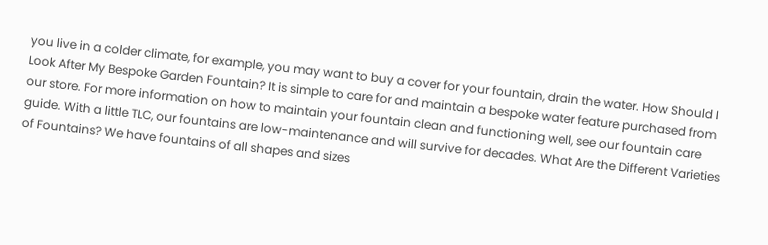you live in a colder climate, for example, you may want to buy a cover for your fountain, drain the water. How Should I Look After My Bespoke Garden Fountain? It is simple to care for and maintain a bespoke water feature purchased from our store. For more information on how to maintain your fountain clean and functioning well, see our fountain care guide. With a little TLC, our fountains are low-maintenance and will survive for decades. What Are the Different Varieties of Fountains? We have fountains of all shapes and sizes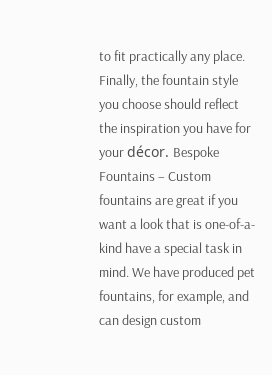to fit practically any place. Finally, the fountain style you choose should reflect the inspiration you have for your décor. Bespoke Fountains – Custom fountains are great if you want a look that is one-of-a-kind have a special task in mind. We have produced pet fountains, for example, and can design custom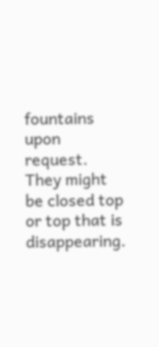fountains upon request. They might be closed top or top that is disappearing.